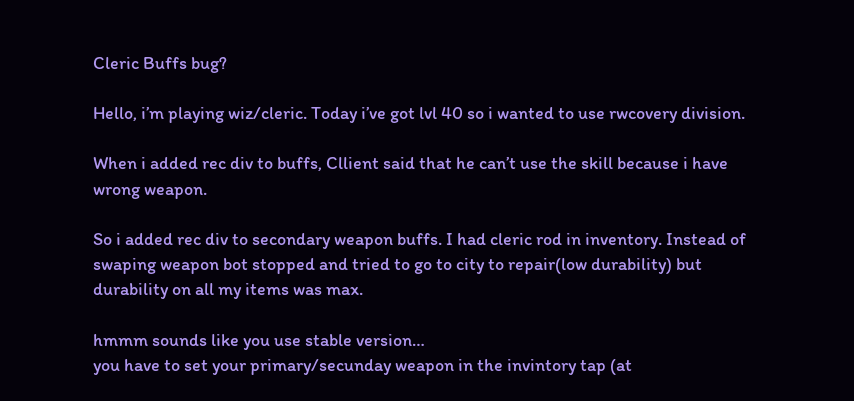Cleric Buffs bug?

Hello, i’m playing wiz/cleric. Today i’ve got lvl 40 so i wanted to use rwcovery division.

When i added rec div to buffs, Cllient said that he can’t use the skill because i have wrong weapon.

So i added rec div to secondary weapon buffs. I had cleric rod in inventory. Instead of swaping weapon bot stopped and tried to go to city to repair(low durability) but durability on all my items was max.

hmmm sounds like you use stable version…
you have to set your primary/secunday weapon in the invintory tap (at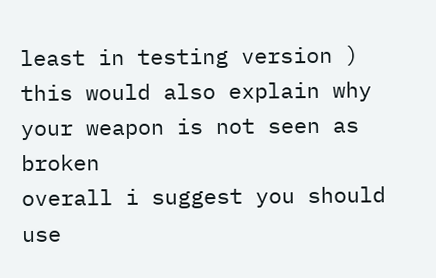least in testing version )
this would also explain why your weapon is not seen as broken
overall i suggest you should use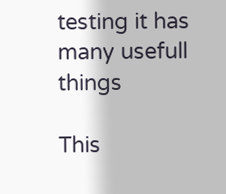testing it has many usefull things

This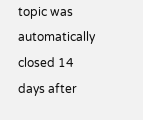topic was automatically closed 14 days after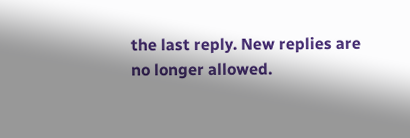the last reply. New replies are no longer allowed.